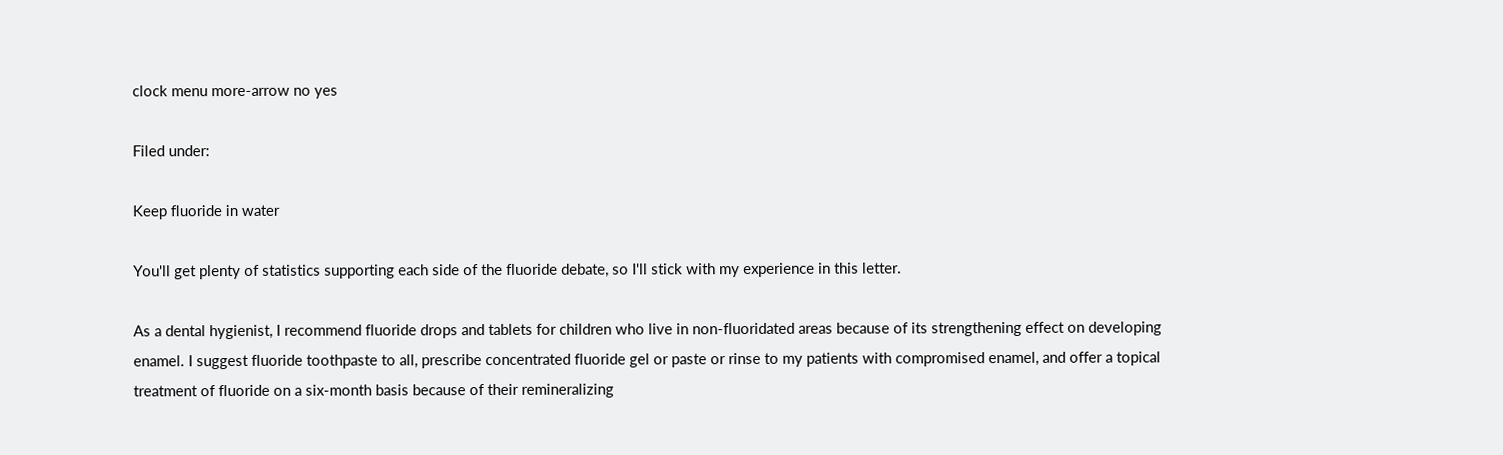clock menu more-arrow no yes

Filed under:

Keep fluoride in water

You'll get plenty of statistics supporting each side of the fluoride debate, so I'll stick with my experience in this letter.

As a dental hygienist, I recommend fluoride drops and tablets for children who live in non-fluoridated areas because of its strengthening effect on developing enamel. I suggest fluoride toothpaste to all, prescribe concentrated fluoride gel or paste or rinse to my patients with compromised enamel, and offer a topical treatment of fluoride on a six-month basis because of their remineralizing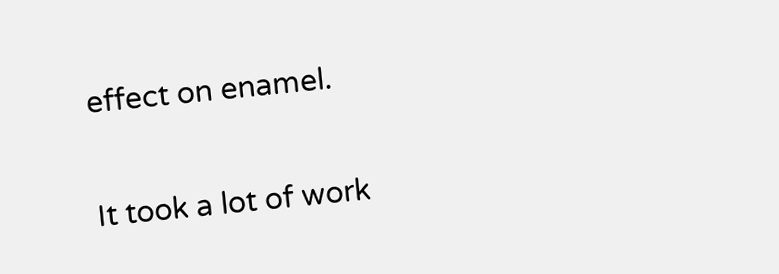effect on enamel.

It took a lot of work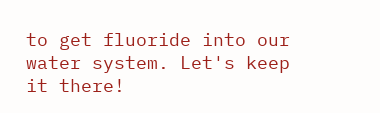to get fluoride into our water system. Let's keep it there!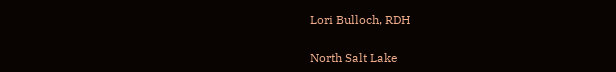Lori Bulloch, RDH

North Salt Lake